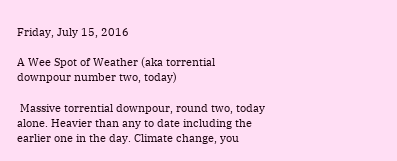Friday, July 15, 2016

A Wee Spot of Weather (aka torrential downpour number two, today)

 Massive torrential downpour, round two, today alone. Heavier than any to date including the earlier one in the day. Climate change, you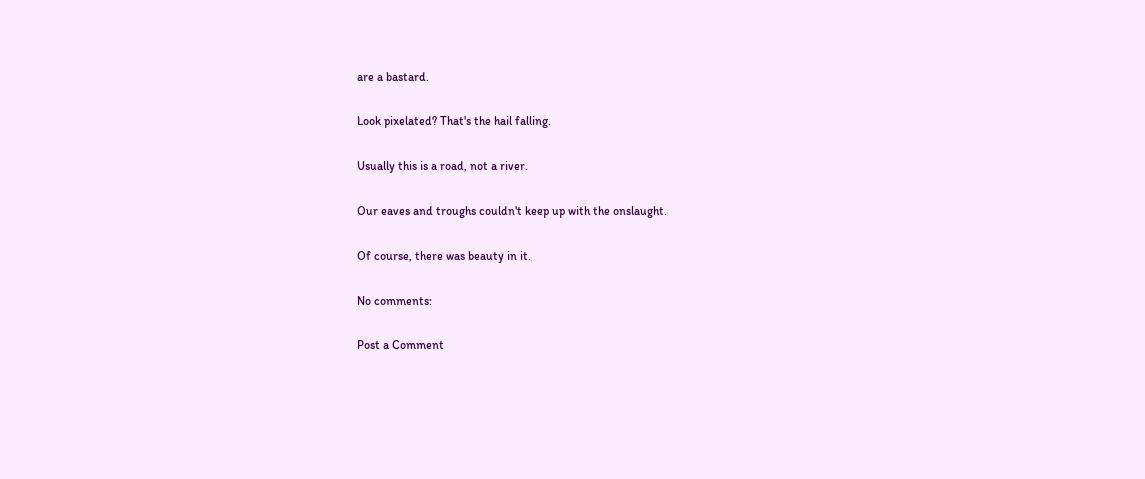are a bastard.

Look pixelated? That's the hail falling.

Usually this is a road, not a river.

Our eaves and troughs couldn't keep up with the onslaught.

Of course, there was beauty in it.

No comments:

Post a Comment